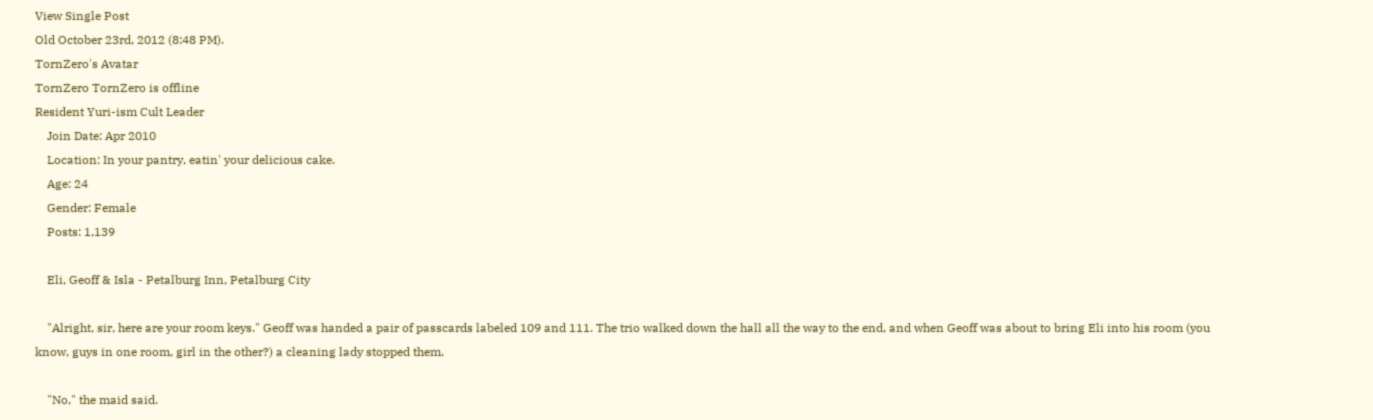View Single Post
Old October 23rd, 2012 (8:48 PM).
TornZero's Avatar
TornZero TornZero is offline
Resident Yuri-ism Cult Leader
    Join Date: Apr 2010
    Location: In your pantry, eatin' your delicious cake.
    Age: 24
    Gender: Female
    Posts: 1,139

    Eli, Geoff & Isla - Petalburg Inn, Petalburg City

    "Alright, sir, here are your room keys." Geoff was handed a pair of passcards labeled 109 and 111. The trio walked down the hall all the way to the end, and when Geoff was about to bring Eli into his room (you know, guys in one room, girl in the other?) a cleaning lady stopped them.

    "No," the maid said.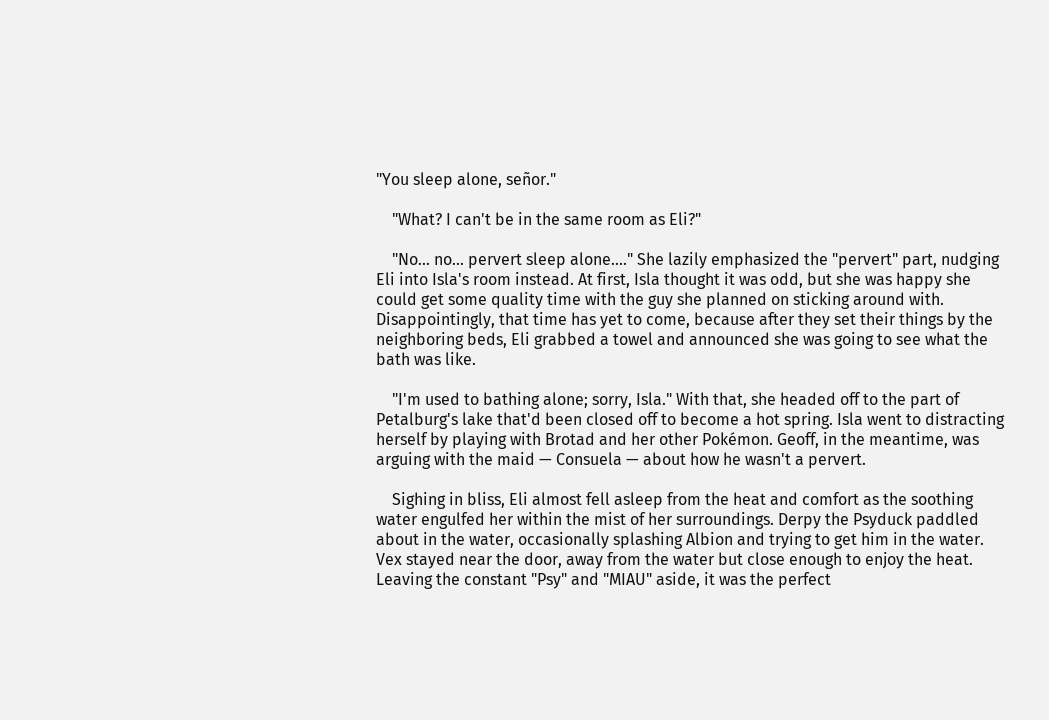"You sleep alone, señor."

    "What? I can't be in the same room as Eli?"

    "No... no... pervert sleep alone...." She lazily emphasized the "pervert" part, nudging Eli into Isla's room instead. At first, Isla thought it was odd, but she was happy she could get some quality time with the guy she planned on sticking around with. Disappointingly, that time has yet to come, because after they set their things by the neighboring beds, Eli grabbed a towel and announced she was going to see what the bath was like.

    "I'm used to bathing alone; sorry, Isla." With that, she headed off to the part of Petalburg's lake that'd been closed off to become a hot spring. Isla went to distracting herself by playing with Brotad and her other Pokémon. Geoff, in the meantime, was arguing with the maid — Consuela — about how he wasn't a pervert.

    Sighing in bliss, Eli almost fell asleep from the heat and comfort as the soothing water engulfed her within the mist of her surroundings. Derpy the Psyduck paddled about in the water, occasionally splashing Albion and trying to get him in the water. Vex stayed near the door, away from the water but close enough to enjoy the heat. Leaving the constant "Psy" and "MIAU" aside, it was the perfect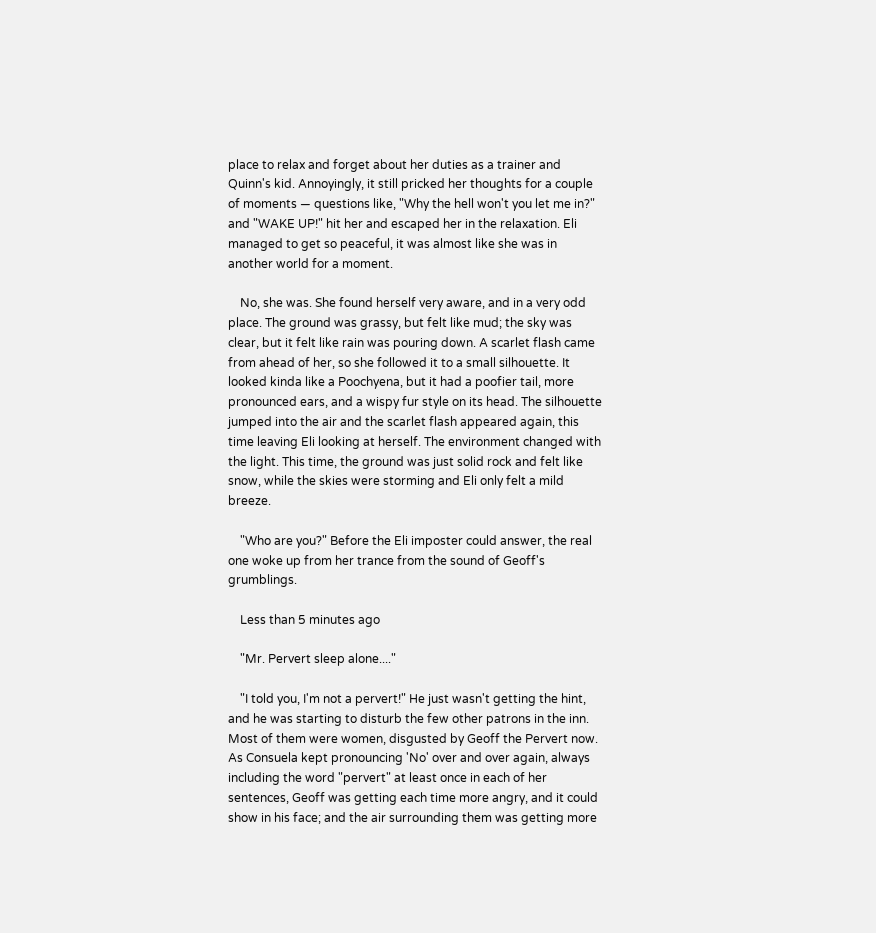place to relax and forget about her duties as a trainer and Quinn's kid. Annoyingly, it still pricked her thoughts for a couple of moments — questions like, "Why the hell won't you let me in?" and "WAKE UP!" hit her and escaped her in the relaxation. Eli managed to get so peaceful, it was almost like she was in another world for a moment.

    No, she was. She found herself very aware, and in a very odd place. The ground was grassy, but felt like mud; the sky was clear, but it felt like rain was pouring down. A scarlet flash came from ahead of her, so she followed it to a small silhouette. It looked kinda like a Poochyena, but it had a poofier tail, more pronounced ears, and a wispy fur style on its head. The silhouette jumped into the air and the scarlet flash appeared again, this time leaving Eli looking at herself. The environment changed with the light. This time, the ground was just solid rock and felt like snow, while the skies were storming and Eli only felt a mild breeze.

    "Who are you?" Before the Eli imposter could answer, the real one woke up from her trance from the sound of Geoff's grumblings.

    Less than 5 minutes ago

    "Mr. Pervert sleep alone...."

    "I told you, I'm not a pervert!" He just wasn't getting the hint, and he was starting to disturb the few other patrons in the inn. Most of them were women, disgusted by Geoff the Pervert now. As Consuela kept pronouncing 'No' over and over again, always including the word "pervert" at least once in each of her sentences, Geoff was getting each time more angry, and it could show in his face; and the air surrounding them was getting more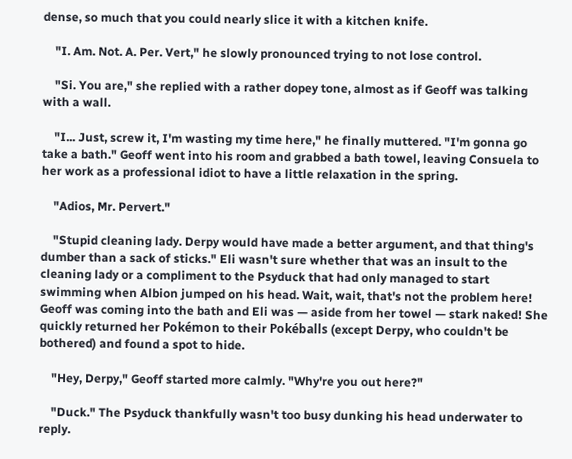dense, so much that you could nearly slice it with a kitchen knife.

    "I. Am. Not. A. Per. Vert," he slowly pronounced trying to not lose control.

    "Si. You are," she replied with a rather dopey tone, almost as if Geoff was talking with a wall.

    "I... Just, screw it, I'm wasting my time here," he finally muttered. "I'm gonna go take a bath." Geoff went into his room and grabbed a bath towel, leaving Consuela to her work as a professional idiot to have a little relaxation in the spring.

    "Adios, Mr. Pervert."

    "Stupid cleaning lady. Derpy would have made a better argument, and that thing's dumber than a sack of sticks." Eli wasn't sure whether that was an insult to the cleaning lady or a compliment to the Psyduck that had only managed to start swimming when Albion jumped on his head. Wait, wait, that's not the problem here! Geoff was coming into the bath and Eli was — aside from her towel — stark naked! She quickly returned her Pokémon to their Pokéballs (except Derpy, who couldn't be bothered) and found a spot to hide.

    "Hey, Derpy," Geoff started more calmly. "Why're you out here?"

    "Duck." The Psyduck thankfully wasn't too busy dunking his head underwater to reply.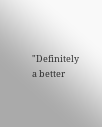"Definitely a better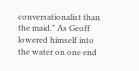conversationalist than the maid." As Geoff lowered himself into the water on one end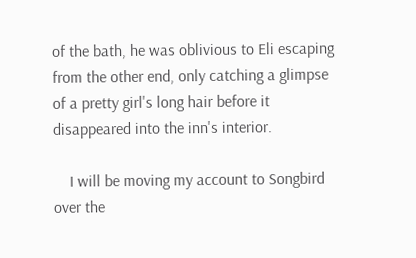of the bath, he was oblivious to Eli escaping from the other end, only catching a glimpse of a pretty girl's long hair before it disappeared into the inn's interior.

    I will be moving my account to Songbird over the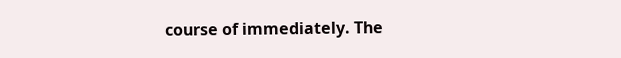course of immediately. The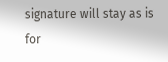signature will stay as is for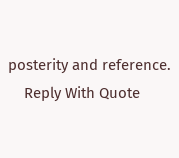posterity and reference.
    Reply With Quote